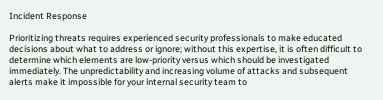Incident Response

Prioritizing threats requires experienced security professionals to make educated decisions about what to address or ignore; without this expertise, it is often difficult to determine which elements are low-priority versus which should be investigated immediately. The unpredictability and increasing volume of attacks and subsequent alerts make it impossible for your internal security team to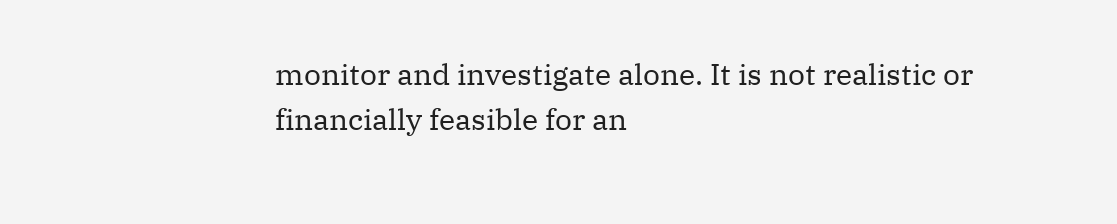monitor and investigate alone. It is not realistic or financially feasible for an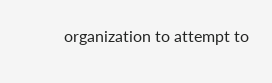organization to attempt to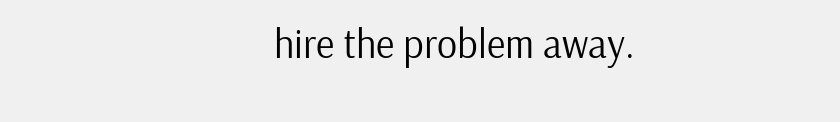hire the problem away.